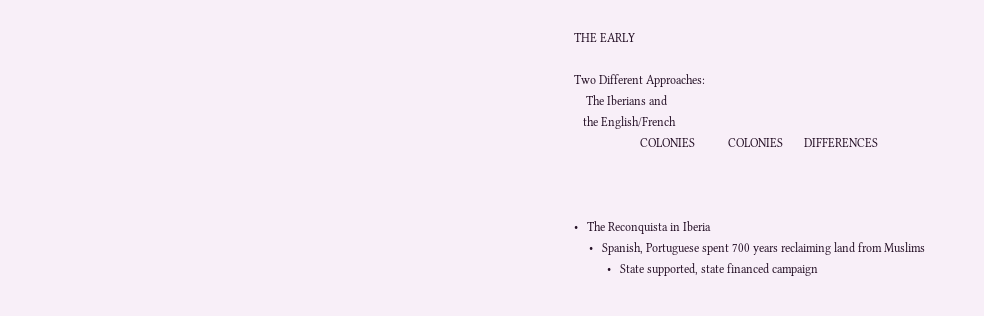THE EARLY

Two Different Approaches:
    The Iberians and
   the English/French
                      COLONIES           COLONIES       DIFFERENCES



•   The Reconquista in Iberia
     •   Spanish, Portuguese spent 700 years reclaiming land from Muslims
           •   State supported, state financed campaign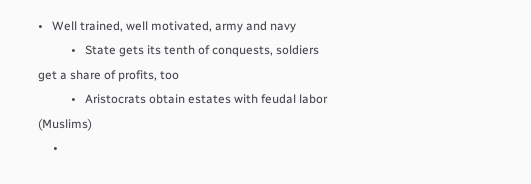•   Well trained, well motivated, army and navy
           •   State gets its tenth of conquests, soldiers get a share of profits, too
           •   Aristocrats obtain estates with feudal labor (Muslims)
     •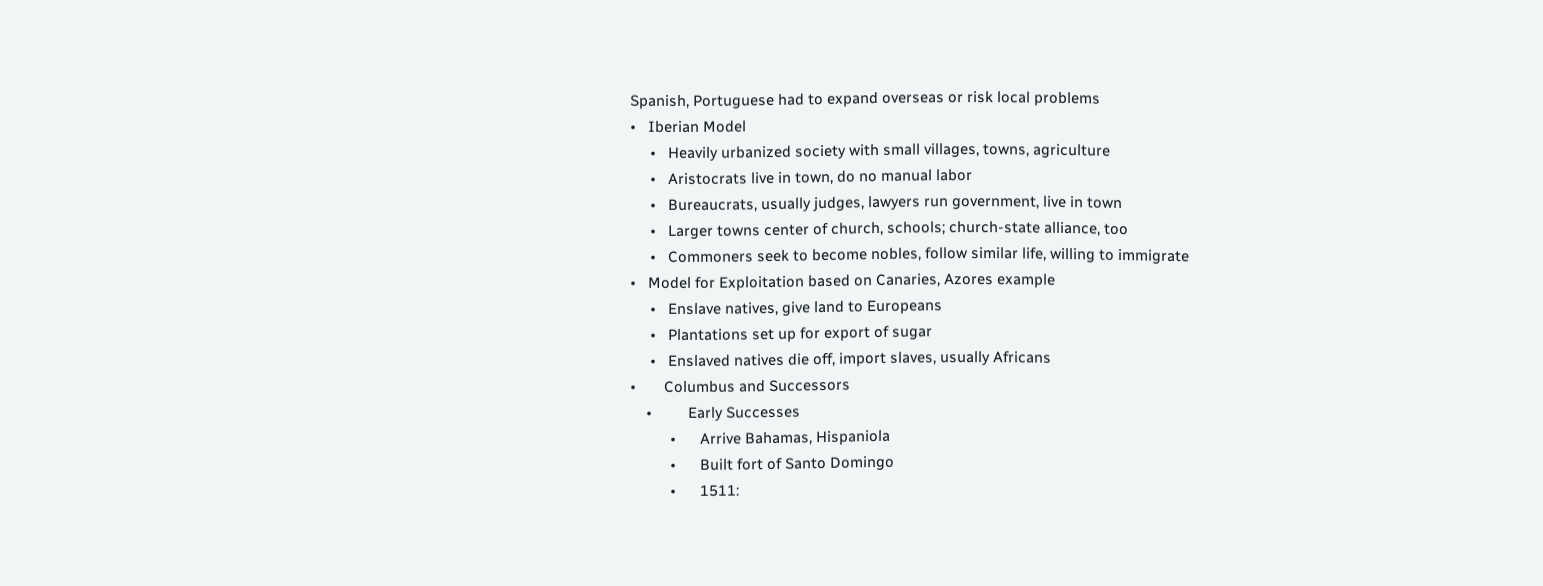Spanish, Portuguese had to expand overseas or risk local problems
•   Iberian Model
     •   Heavily urbanized society with small villages, towns, agriculture
     •   Aristocrats live in town, do no manual labor
     •   Bureaucrats, usually judges, lawyers run government, live in town
     •   Larger towns center of church, schools; church-state alliance, too
     •   Commoners seek to become nobles, follow similar life, willing to immigrate
•   Model for Exploitation based on Canaries, Azores example
     •   Enslave natives, give land to Europeans
     •   Plantations set up for export of sugar
     •   Enslaved natives die off, import slaves, usually Africans
•       Columbus and Successors
    •         Early Successes
          •      Arrive Bahamas, Hispaniola
          •      Built fort of Santo Domingo
          •      1511: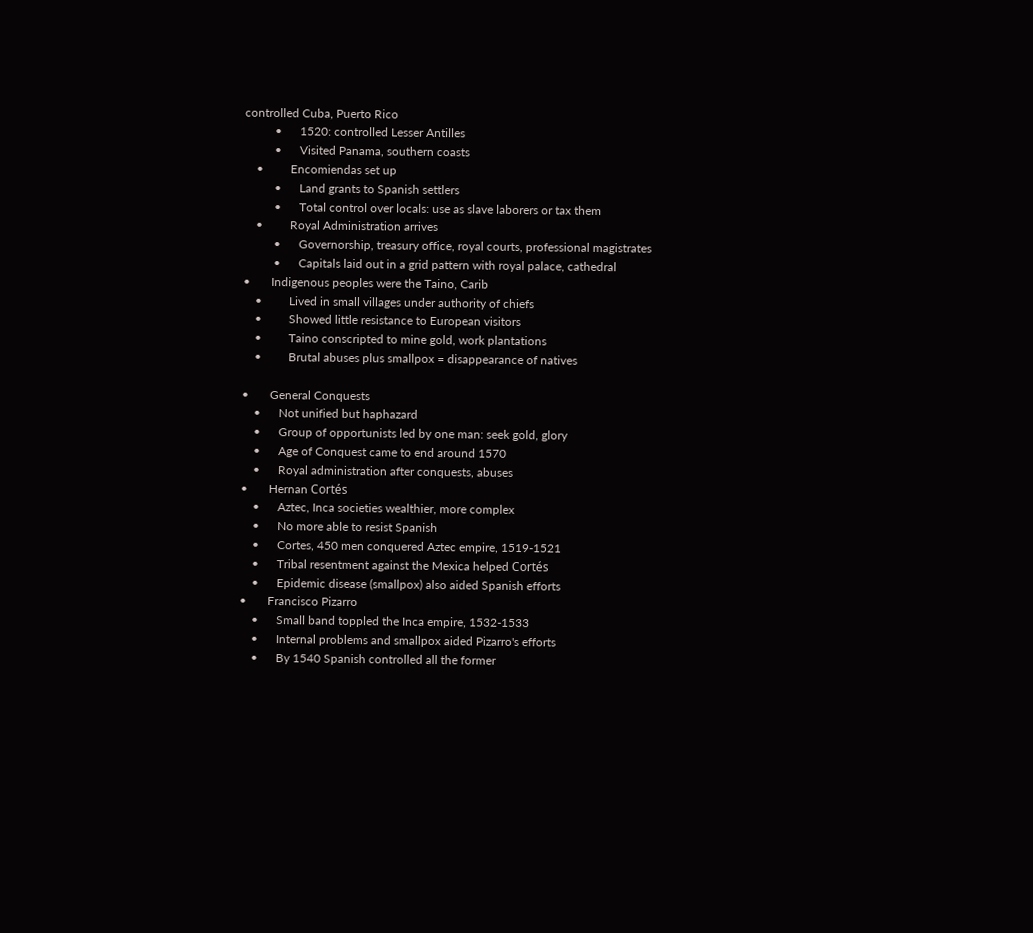controlled Cuba, Puerto Rico
          •      1520: controlled Lesser Antilles
          •      Visited Panama, southern coasts
    •         Encomiendas set up
          •      Land grants to Spanish settlers
          •      Total control over locals: use as slave laborers or tax them
    •         Royal Administration arrives
          •      Governorship, treasury office, royal courts, professional magistrates
          •      Capitals laid out in a grid pattern with royal palace, cathedral
•       Indigenous peoples were the Taino, Carib
    •         Lived in small villages under authority of chiefs
    •         Showed little resistance to European visitors
    •         Taino conscripted to mine gold, work plantations
    •         Brutal abuses plus smallpox = disappearance of natives

•       General Conquests
    •      Not unified but haphazard
    •      Group of opportunists led by one man: seek gold, glory
    •      Age of Conquest came to end around 1570
    •      Royal administration after conquests, abuses
•       Hernan Cortés
    •      Aztec, Inca societies wealthier, more complex
    •      No more able to resist Spanish
    •      Cortes, 450 men conquered Aztec empire, 1519-1521
    •      Tribal resentment against the Mexica helped Cortés
    •      Epidemic disease (smallpox) also aided Spanish efforts
•       Francisco Pizarro
    •      Small band toppled the Inca empire, 1532-1533
    •      Internal problems and smallpox aided Pizarro's efforts
    •      By 1540 Spanish controlled all the former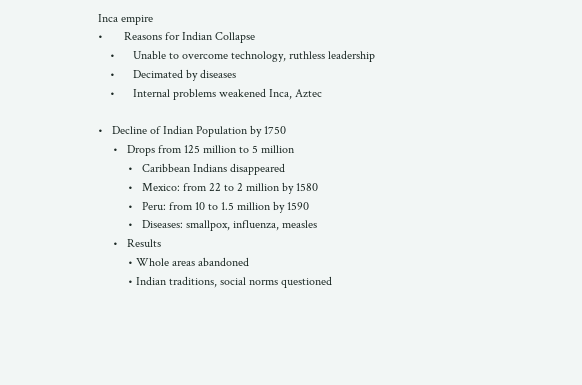Inca empire
•       Reasons for Indian Collapse
    •      Unable to overcome technology, ruthless leadership
    •      Decimated by diseases
    •      Internal problems weakened Inca, Aztec

•   Decline of Indian Population by 1750
     •   Drops from 125 million to 5 million
          •   Caribbean Indians disappeared
          •   Mexico: from 22 to 2 million by 1580
          •   Peru: from 10 to 1.5 million by 1590
          •   Diseases: smallpox, influenza, measles
     •   Results
          • Whole areas abandoned
          • Indian traditions, social norms questioned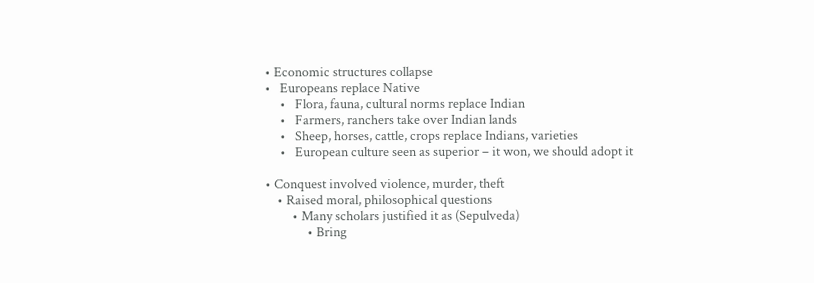• Economic structures collapse
•   Europeans replace Native
     •   Flora, fauna, cultural norms replace Indian
     •   Farmers, ranchers take over Indian lands
     •   Sheep, horses, cattle, crops replace Indians, varieties
     •   European culture seen as superior – it won, we should adopt it

• Conquest involved violence, murder, theft
    • Raised moral, philosophical questions
         • Many scholars justified it as (Sepulveda)
              • Bring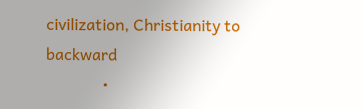civilization, Christianity to backward
              •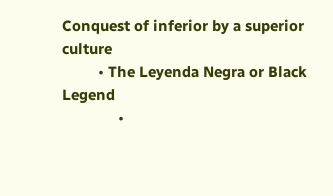Conquest of inferior by a superior culture
         • The Leyenda Negra or Black Legend
              •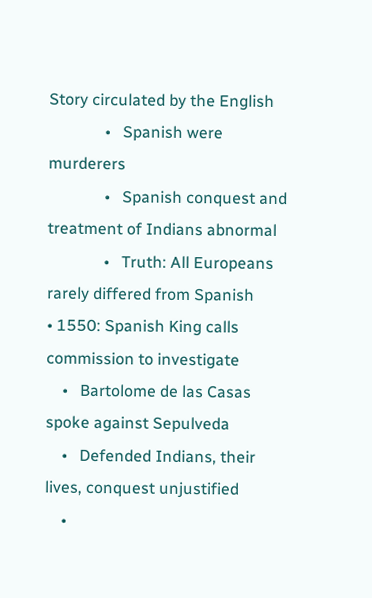Story circulated by the English
              •   Spanish were murderers
              •   Spanish conquest and treatment of Indians abnormal
              •   Truth: All Europeans rarely differed from Spanish
• 1550: Spanish King calls commission to investigate
    •   Bartolome de las Casas spoke against Sepulveda
    •   Defended Indians, their lives, conquest unjustified
    •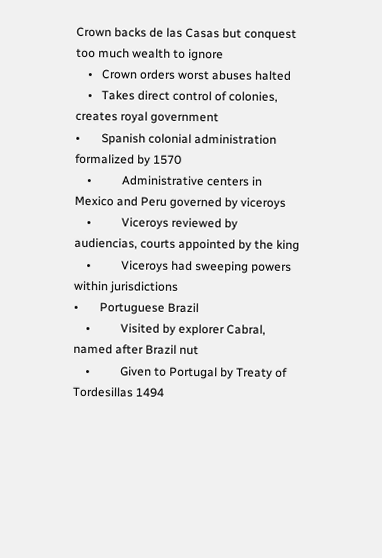Crown backs de las Casas but conquest too much wealth to ignore
    •   Crown orders worst abuses halted
    •   Takes direct control of colonies, creates royal government
•       Spanish colonial administration formalized by 1570
    •          Administrative centers in Mexico and Peru governed by viceroys
    •          Viceroys reviewed by audiencias, courts appointed by the king
    •          Viceroys had sweeping powers within jurisdictions
•       Portuguese Brazil
    •          Visited by explorer Cabral, named after Brazil nut
    •          Given to Portugal by Treaty of Tordesillas 1494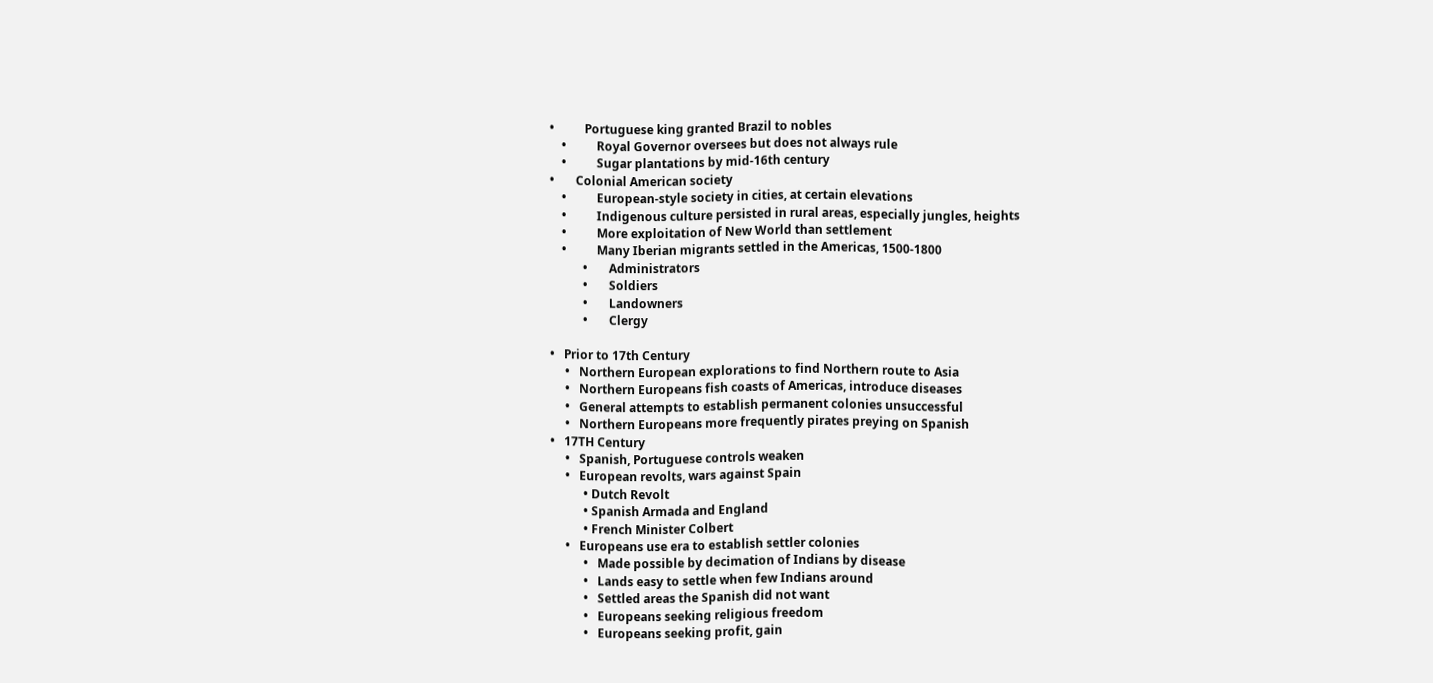•          Portuguese king granted Brazil to nobles
    •          Royal Governor oversees but does not always rule
    •          Sugar plantations by mid-16th century
•       Colonial American society
    •          European-style society in cities, at certain elevations
    •          Indigenous culture persisted in rural areas, especially jungles, heights
    •          More exploitation of New World than settlement
    •          Many Iberian migrants settled in the Americas, 1500-1800
           •       Administrators
           •       Soldiers
           •       Landowners
           •       Clergy

•   Prior to 17th Century
     •   Northern European explorations to find Northern route to Asia
     •   Northern Europeans fish coasts of Americas, introduce diseases
     •   General attempts to establish permanent colonies unsuccessful
     •   Northern Europeans more frequently pirates preying on Spanish
•   17TH Century
     •   Spanish, Portuguese controls weaken
     •   European revolts, wars against Spain
           • Dutch Revolt
           • Spanish Armada and England
           • French Minister Colbert
     •   Europeans use era to establish settler colonies
           •   Made possible by decimation of Indians by disease
           •   Lands easy to settle when few Indians around
           •   Settled areas the Spanish did not want
           •   Europeans seeking religious freedom
           •   Europeans seeking profit, gain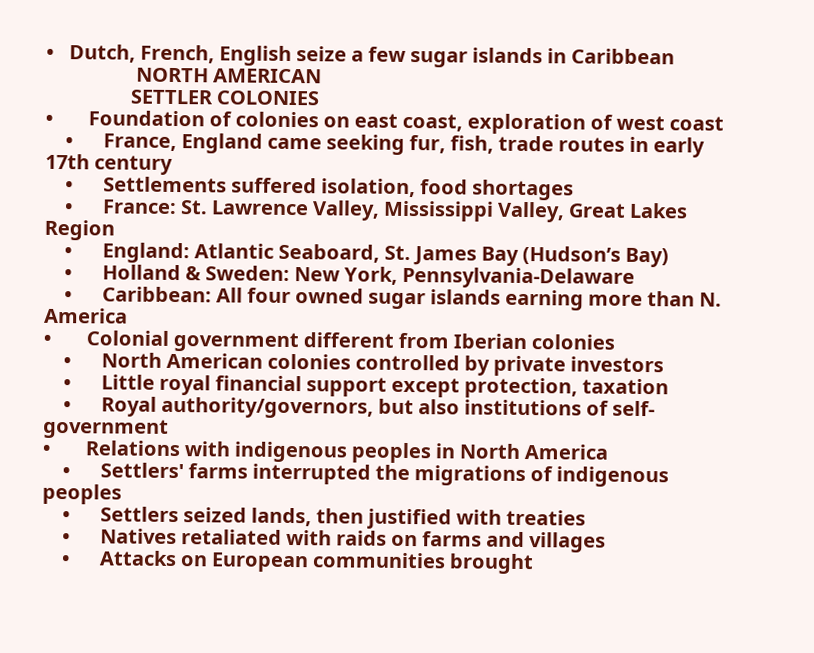•   Dutch, French, English seize a few sugar islands in Caribbean
                  NORTH AMERICAN
                 SETTLER COLONIES
•       Foundation of colonies on east coast, exploration of west coast
    •      France, England came seeking fur, fish, trade routes in early 17th century
    •      Settlements suffered isolation, food shortages
    •      France: St. Lawrence Valley, Mississippi Valley, Great Lakes Region
    •      England: Atlantic Seaboard, St. James Bay (Hudson’s Bay)
    •      Holland & Sweden: New York, Pennsylvania-Delaware
    •      Caribbean: All four owned sugar islands earning more than N. America
•       Colonial government different from Iberian colonies
    •      North American colonies controlled by private investors
    •      Little royal financial support except protection, taxation
    •      Royal authority/governors, but also institutions of self-government
•       Relations with indigenous peoples in North America
    •      Settlers' farms interrupted the migrations of indigenous peoples
    •      Settlers seized lands, then justified with treaties
    •      Natives retaliated with raids on farms and villages
    •      Attacks on European communities brought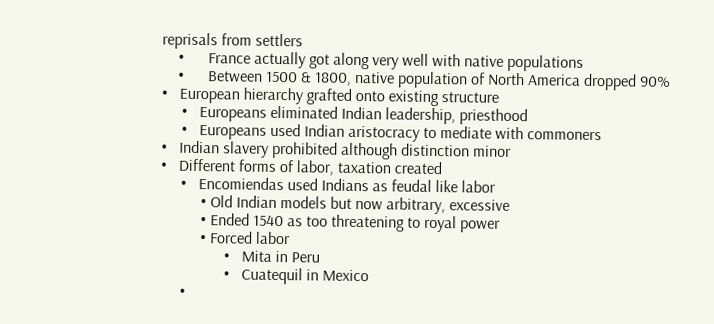reprisals from settlers
    •      France actually got along very well with native populations
    •      Between 1500 & 1800, native population of North America dropped 90%
•   European hierarchy grafted onto existing structure
     •   Europeans eliminated Indian leadership, priesthood
     •   Europeans used Indian aristocracy to mediate with commoners
•   Indian slavery prohibited although distinction minor
•   Different forms of labor, taxation created
     •   Encomiendas used Indians as feudal like labor
          • Old Indian models but now arbitrary, excessive
          • Ended 1540 as too threatening to royal power
          • Forced labor
                •   Mita in Peru
                •   Cuatequil in Mexico
     •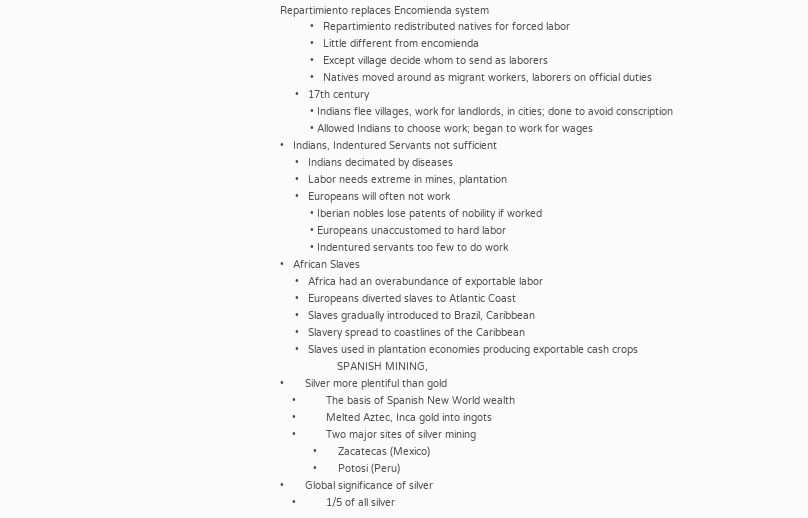Repartimiento replaces Encomienda system
          •   Repartimiento redistributed natives for forced labor
          •   Little different from encomienda
          •   Except village decide whom to send as laborers
          •   Natives moved around as migrant workers, laborers on official duties
     •   17th century
          • Indians flee villages, work for landlords, in cities; done to avoid conscription
          • Allowed Indians to choose work; began to work for wages
•   Indians, Indentured Servants not sufficient
     •   Indians decimated by diseases
     •   Labor needs extreme in mines, plantation
     •   Europeans will often not work
          • Iberian nobles lose patents of nobility if worked
          • Europeans unaccustomed to hard labor
          • Indentured servants too few to do work
•   African Slaves
     •   Africa had an overabundance of exportable labor
     •   Europeans diverted slaves to Atlantic Coast
     •   Slaves gradually introduced to Brazil, Caribbean
     •   Slavery spread to coastlines of the Caribbean
     •   Slaves used in plantation economies producing exportable cash crops
                   SPANISH MINING,
•       Silver more plentiful than gold
    •          The basis of Spanish New World wealth
    •          Melted Aztec, Inca gold into ingots
    •          Two major sites of silver mining
           •       Zacatecas (Mexico)
           •       Potosi (Peru)
•       Global significance of silver
    •          1/5 of all silver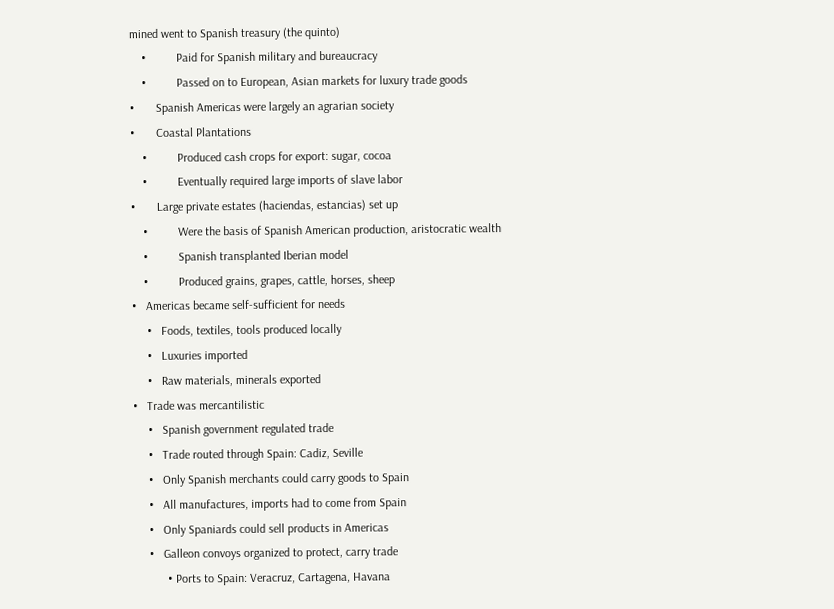mined went to Spanish treasury (the quinto)
    •          Paid for Spanish military and bureaucracy
    •          Passed on to European, Asian markets for luxury trade goods
•       Spanish Americas were largely an agrarian society
•       Coastal Plantations
    •          Produced cash crops for export: sugar, cocoa
    •          Eventually required large imports of slave labor
•       Large private estates (haciendas, estancias) set up
    •          Were the basis of Spanish American production, aristocratic wealth
    •          Spanish transplanted Iberian model
    •          Produced grains, grapes, cattle, horses, sheep
•   Americas became self-sufficient for needs
     •   Foods, textiles, tools produced locally
     •   Luxuries imported
     •   Raw materials, minerals exported
•   Trade was mercantilistic
     •   Spanish government regulated trade
     •   Trade routed through Spain: Cadiz, Seville
     •   Only Spanish merchants could carry goods to Spain
     •   All manufactures, imports had to come from Spain
     •   Only Spaniards could sell products in Americas
     •   Galleon convoys organized to protect, carry trade
           • Ports to Spain: Veracruz, Cartagena, Havana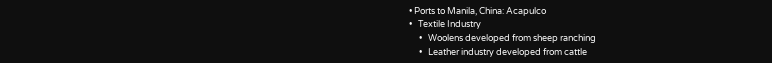• Ports to Manila, China: Acapulco
•   Textile Industry
     •   Woolens developed from sheep ranching
     •   Leather industry developed from cattle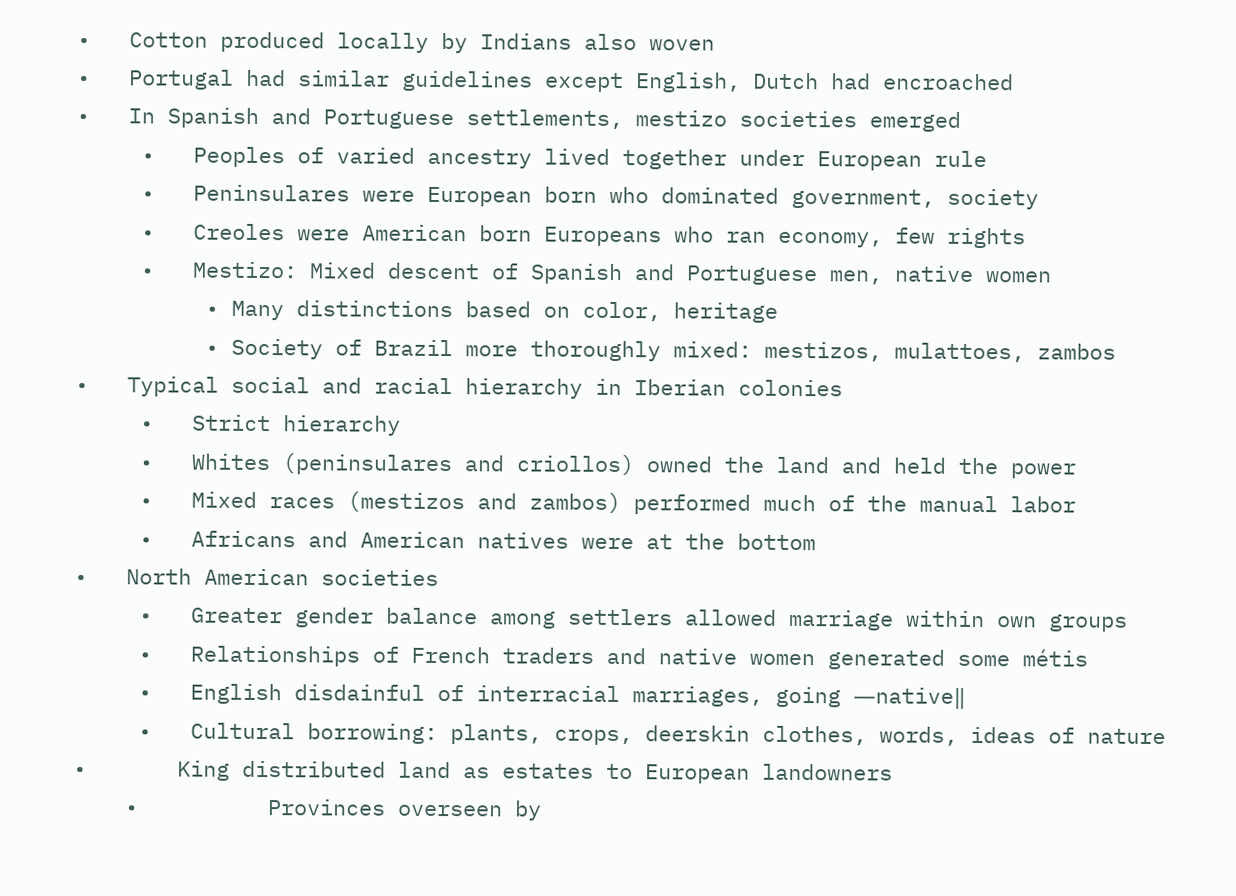•   Cotton produced locally by Indians also woven
•   Portugal had similar guidelines except English, Dutch had encroached
•   In Spanish and Portuguese settlements, mestizo societies emerged
     •   Peoples of varied ancestry lived together under European rule
     •   Peninsulares were European born who dominated government, society
     •   Creoles were American born Europeans who ran economy, few rights
     •   Mestizo: Mixed descent of Spanish and Portuguese men, native women
          • Many distinctions based on color, heritage
          • Society of Brazil more thoroughly mixed: mestizos, mulattoes, zambos
•   Typical social and racial hierarchy in Iberian colonies
     •   Strict hierarchy
     •   Whites (peninsulares and criollos) owned the land and held the power
     •   Mixed races (mestizos and zambos) performed much of the manual labor
     •   Africans and American natives were at the bottom
•   North American societies
     •   Greater gender balance among settlers allowed marriage within own groups
     •   Relationships of French traders and native women generated some métis
     •   English disdainful of interracial marriages, going ―native‖
     •   Cultural borrowing: plants, crops, deerskin clothes, words, ideas of nature
•       King distributed land as estates to European landowners
    •          Provinces overseen by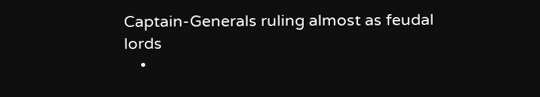Captain-Generals ruling almost as feudal lords
    •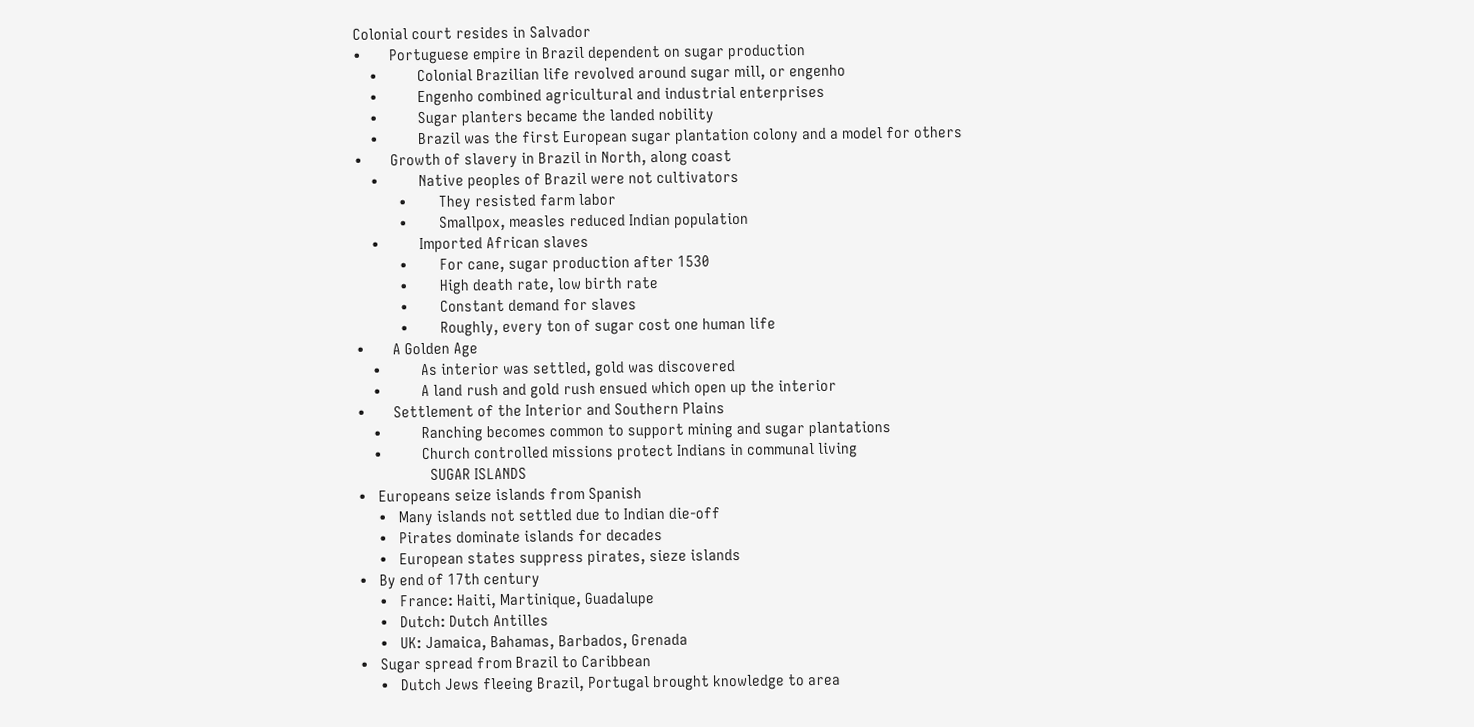Colonial court resides in Salvador
•       Portuguese empire in Brazil dependent on sugar production
    •          Colonial Brazilian life revolved around sugar mill, or engenho
    •          Engenho combined agricultural and industrial enterprises
    •          Sugar planters became the landed nobility
    •          Brazil was the first European sugar plantation colony and a model for others
•       Growth of slavery in Brazil in North, along coast
    •          Native peoples of Brazil were not cultivators
           •        They resisted farm labor
           •        Smallpox, measles reduced Indian population
    •          Imported African slaves
           •        For cane, sugar production after 1530
           •        High death rate, low birth rate
           •        Constant demand for slaves
           •        Roughly, every ton of sugar cost one human life
•       A Golden Age
    •          As interior was settled, gold was discovered
    •          A land rush and gold rush ensued which open up the interior
•       Settlement of the Interior and Southern Plains
    •          Ranching becomes common to support mining and sugar plantations
    •          Church controlled missions protect Indians in communal living
                  SUGAR ISLANDS
•   Europeans seize islands from Spanish
     •   Many islands not settled due to Indian die-off
     •   Pirates dominate islands for decades
     •   European states suppress pirates, sieze islands
•   By end of 17th century
     •   France: Haiti, Martinique, Guadalupe
     •   Dutch: Dutch Antilles
     •   UK: Jamaica, Bahamas, Barbados, Grenada
•   Sugar spread from Brazil to Caribbean
     •   Dutch Jews fleeing Brazil, Portugal brought knowledge to area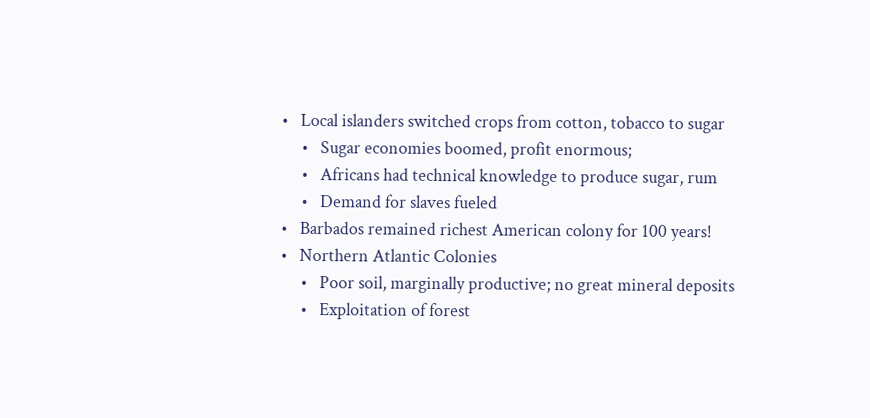•   Local islanders switched crops from cotton, tobacco to sugar
     •   Sugar economies boomed, profit enormous;
     •   Africans had technical knowledge to produce sugar, rum
     •   Demand for slaves fueled
•   Barbados remained richest American colony for 100 years!
•   Northern Atlantic Colonies
     •   Poor soil, marginally productive; no great mineral deposits
     •   Exploitation of forest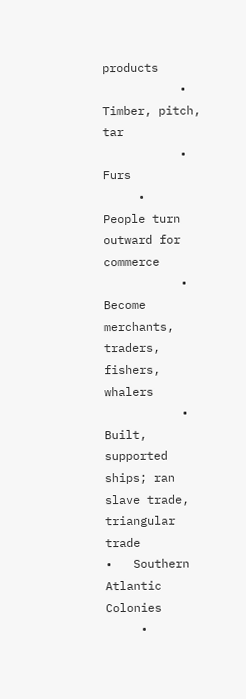products
           •   Timber, pitch, tar
           •   Furs
     •   People turn outward for commerce
           •   Become merchants, traders, fishers, whalers
           •   Built, supported ships; ran slave trade, triangular trade
•   Southern Atlantic Colonies
     •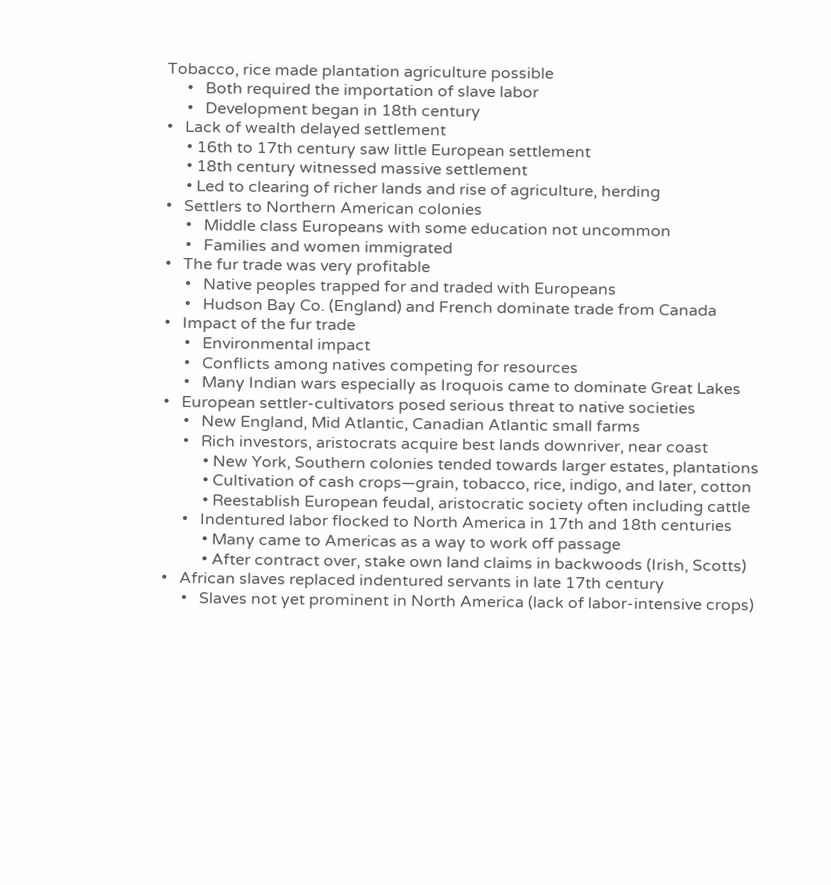Tobacco, rice made plantation agriculture possible
     •   Both required the importation of slave labor
     •   Development began in 18th century
•   Lack of wealth delayed settlement
     • 16th to 17th century saw little European settlement
     • 18th century witnessed massive settlement
     • Led to clearing of richer lands and rise of agriculture, herding
•   Settlers to Northern American colonies
     •   Middle class Europeans with some education not uncommon
     •   Families and women immigrated
•   The fur trade was very profitable
     •   Native peoples trapped for and traded with Europeans
     •   Hudson Bay Co. (England) and French dominate trade from Canada
•   Impact of the fur trade
     •   Environmental impact
     •   Conflicts among natives competing for resources
     •   Many Indian wars especially as Iroquois came to dominate Great Lakes
•   European settler-cultivators posed serious threat to native societies
     •   New England, Mid Atlantic, Canadian Atlantic small farms
     •   Rich investors, aristocrats acquire best lands downriver, near coast
          • New York, Southern colonies tended towards larger estates, plantations
          • Cultivation of cash crops—grain, tobacco, rice, indigo, and later, cotton
          • Reestablish European feudal, aristocratic society often including cattle
     •   Indentured labor flocked to North America in 17th and 18th centuries
          • Many came to Americas as a way to work off passage
          • After contract over, stake own land claims in backwoods (Irish, Scotts)
•   African slaves replaced indentured servants in late 17th century
     •   Slaves not yet prominent in North America (lack of labor-intensive crops)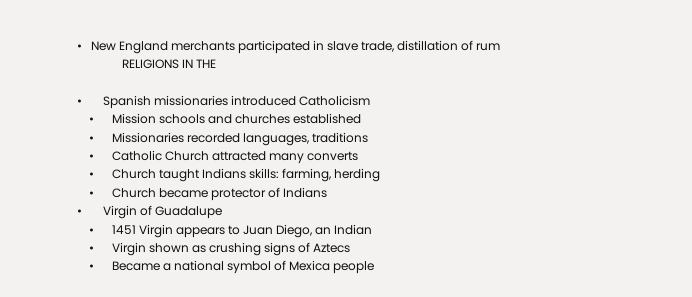•   New England merchants participated in slave trade, distillation of rum
               RELIGIONS IN THE

•       Spanish missionaries introduced Catholicism
    •      Mission schools and churches established
    •      Missionaries recorded languages, traditions
    •      Catholic Church attracted many converts
    •      Church taught Indians skills: farming, herding
    •      Church became protector of Indians
•       Virgin of Guadalupe
    •      1451 Virgin appears to Juan Diego, an Indian
    •      Virgin shown as crushing signs of Aztecs
    •      Became a national symbol of Mexica people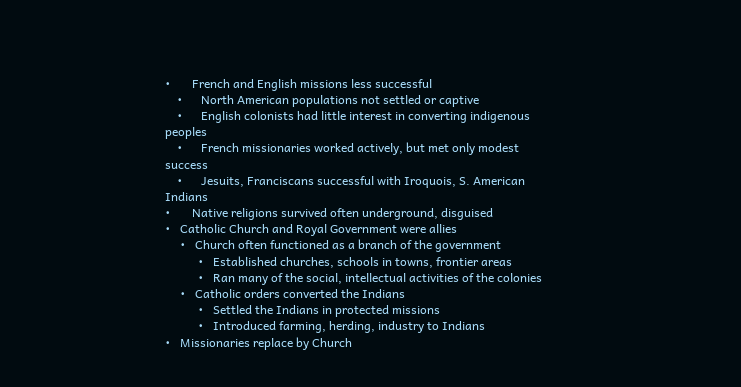•       French and English missions less successful
    •      North American populations not settled or captive
    •      English colonists had little interest in converting indigenous peoples
    •      French missionaries worked actively, but met only modest success
    •      Jesuits, Franciscans successful with Iroquois, S. American Indians
•       Native religions survived often underground, disguised
•   Catholic Church and Royal Government were allies
     •   Church often functioned as a branch of the government
           •   Established churches, schools in towns, frontier areas
           •   Ran many of the social, intellectual activities of the colonies
     •   Catholic orders converted the Indians
           •   Settled the Indians in protected missions
           •   Introduced farming, herding, industry to Indians
•   Missionaries replace by Church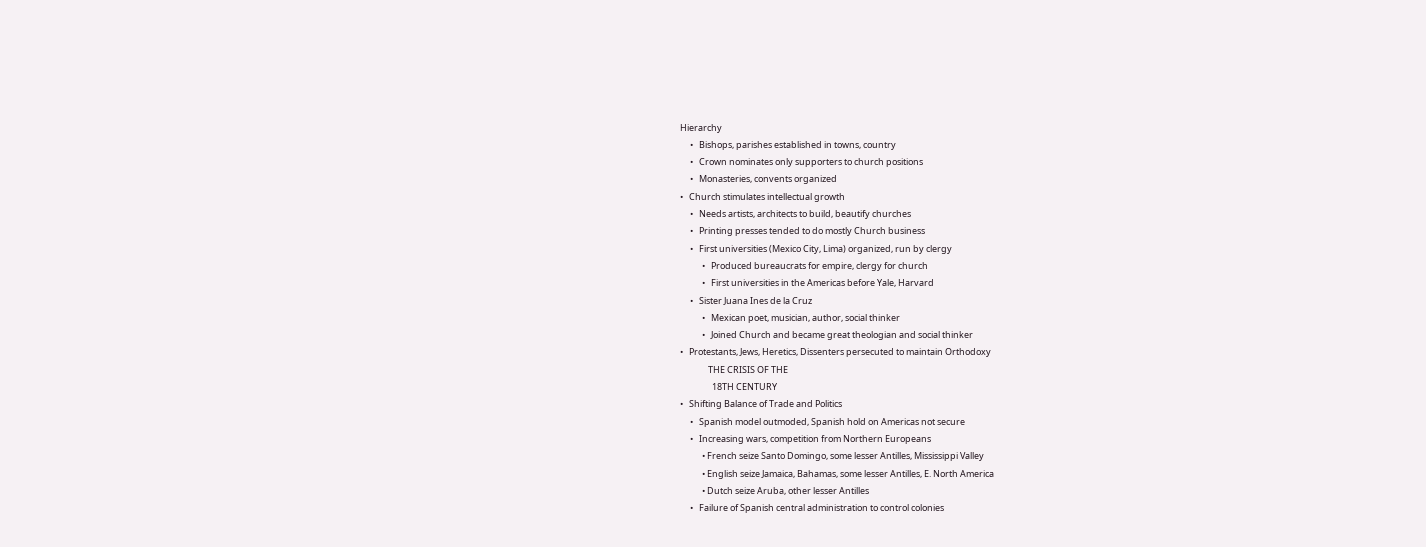Hierarchy
     •   Bishops, parishes established in towns, country
     •   Crown nominates only supporters to church positions
     •   Monasteries, convents organized
•   Church stimulates intellectual growth
     •   Needs artists, architects to build, beautify churches
     •   Printing presses tended to do mostly Church business
     •   First universities (Mexico City, Lima) organized, run by clergy
           •   Produced bureaucrats for empire, clergy for church
           •   First universities in the Americas before Yale, Harvard
     •   Sister Juana Ines de la Cruz
           •   Mexican poet, musician, author, social thinker
           •   Joined Church and became great theologian and social thinker
•   Protestants, Jews, Heretics, Dissenters persecuted to maintain Orthodoxy
              THE CRISIS OF THE
                18TH CENTURY
•   Shifting Balance of Trade and Politics
     •   Spanish model outmoded, Spanish hold on Americas not secure
     •   Increasing wars, competition from Northern Europeans
           • French seize Santo Domingo, some lesser Antilles, Mississippi Valley
           • English seize Jamaica, Bahamas, some lesser Antilles, E. North America
           • Dutch seize Aruba, other lesser Antilles
     •   Failure of Spanish central administration to control colonies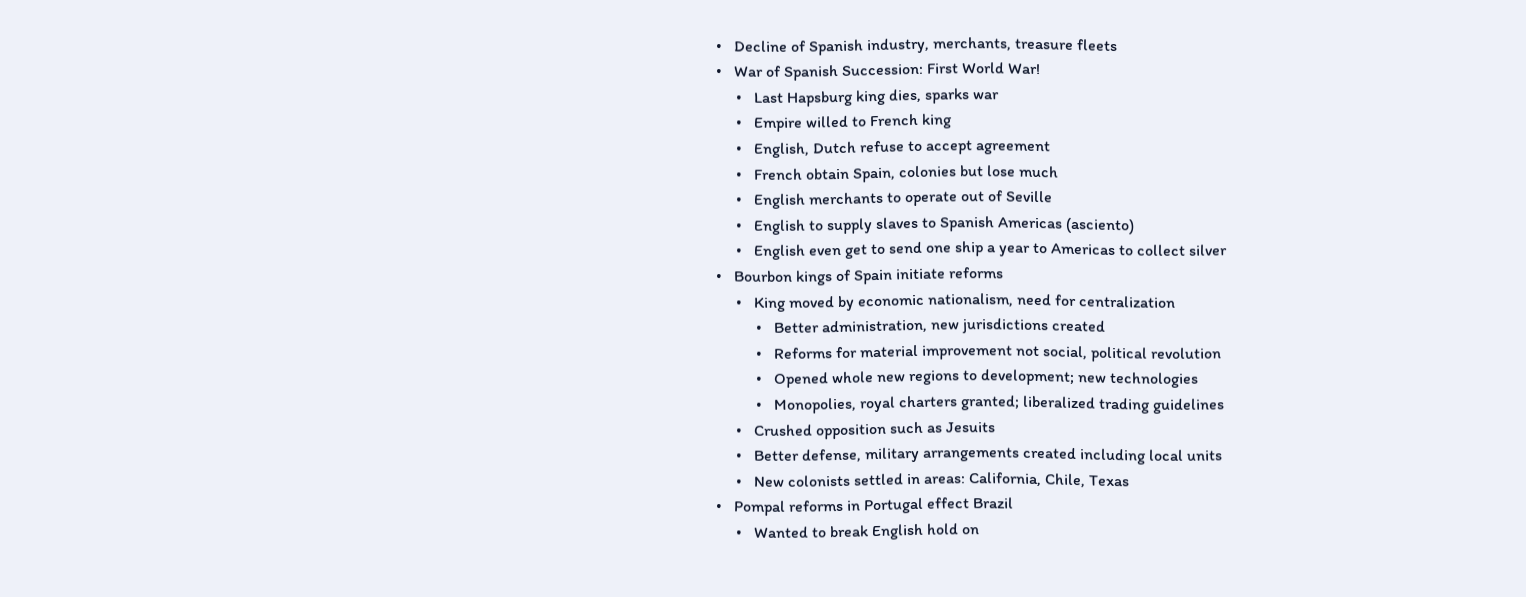•   Decline of Spanish industry, merchants, treasure fleets
•   War of Spanish Succession: First World War!
     •   Last Hapsburg king dies, sparks war
     •   Empire willed to French king
     •   English, Dutch refuse to accept agreement
     •   French obtain Spain, colonies but lose much
     •   English merchants to operate out of Seville
     •   English to supply slaves to Spanish Americas (asciento)
     •   English even get to send one ship a year to Americas to collect silver
•   Bourbon kings of Spain initiate reforms
     •   King moved by economic nationalism, need for centralization
          •   Better administration, new jurisdictions created
          •   Reforms for material improvement not social, political revolution
          •   Opened whole new regions to development; new technologies
          •   Monopolies, royal charters granted; liberalized trading guidelines
     •   Crushed opposition such as Jesuits
     •   Better defense, military arrangements created including local units
     •   New colonists settled in areas: California, Chile, Texas
•   Pompal reforms in Portugal effect Brazil
     •   Wanted to break English hold on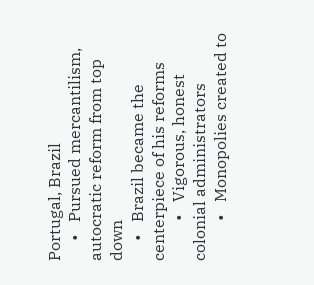Portugal, Brazil
     •   Pursued mercantilism, autocratic reform from top down
     •   Brazil became the centerpiece of his reforms
          •   Vigorous, honest colonial administrators
          •   Monopolies created to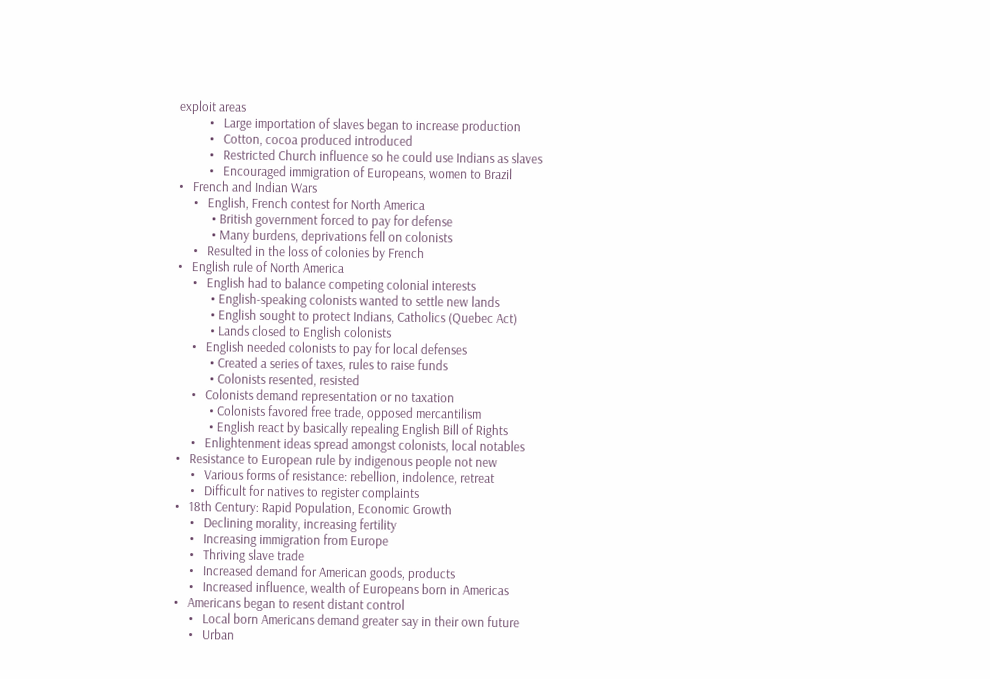exploit areas
          •   Large importation of slaves began to increase production
          •   Cotton, cocoa produced introduced
          •   Restricted Church influence so he could use Indians as slaves
          •   Encouraged immigration of Europeans, women to Brazil
•   French and Indian Wars
     •   English, French contest for North America
           • British government forced to pay for defense
           • Many burdens, deprivations fell on colonists
     •   Resulted in the loss of colonies by French
•   English rule of North America
     •   English had to balance competing colonial interests
           • English-speaking colonists wanted to settle new lands
           • English sought to protect Indians, Catholics (Quebec Act)
           • Lands closed to English colonists
     •   English needed colonists to pay for local defenses
           • Created a series of taxes, rules to raise funds
           • Colonists resented, resisted
     •   Colonists demand representation or no taxation
           • Colonists favored free trade, opposed mercantilism
           • English react by basically repealing English Bill of Rights
     •   Enlightenment ideas spread amongst colonists, local notables
•   Resistance to European rule by indigenous people not new
     •   Various forms of resistance: rebellion, indolence, retreat
     •   Difficult for natives to register complaints
•   18th Century: Rapid Population, Economic Growth
     •   Declining morality, increasing fertility
     •   Increasing immigration from Europe
     •   Thriving slave trade
     •   Increased demand for American goods, products
     •   Increased influence, wealth of Europeans born in Americas
•   Americans began to resent distant control
     •   Local born Americans demand greater say in their own future
     •   Urban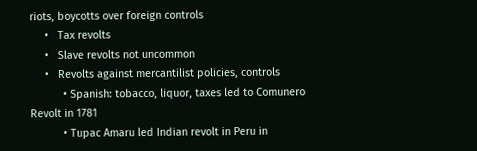riots, boycotts over foreign controls
     •   Tax revolts
     •   Slave revolts not uncommon
     •   Revolts against mercantilist policies, controls
           • Spanish: tobacco, liquor, taxes led to Comunero Revolt in 1781
           • Tupac Amaru led Indian revolt in Peru in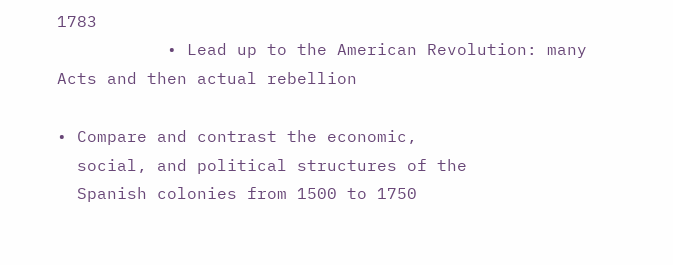1783
           • Lead up to the American Revolution: many Acts and then actual rebellion

• Compare and contrast the economic,
  social, and political structures of the
  Spanish colonies from 1500 to 1750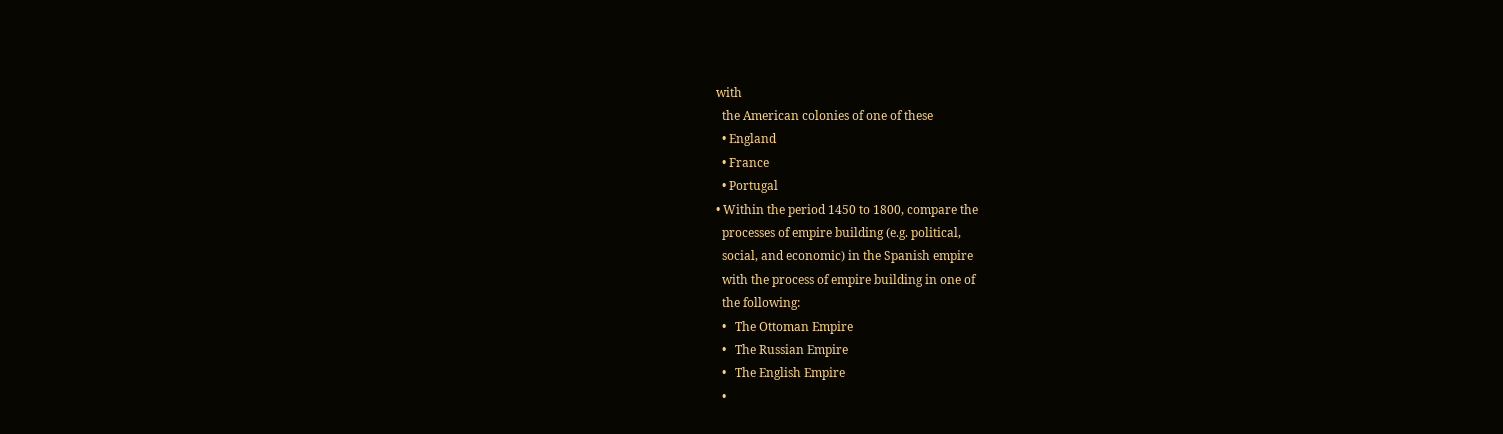with
  the American colonies of one of these
  • England
  • France
  • Portugal
• Within the period 1450 to 1800, compare the
  processes of empire building (e.g. political,
  social, and economic) in the Spanish empire
  with the process of empire building in one of
  the following:
  •   The Ottoman Empire
  •   The Russian Empire
  •   The English Empire
  •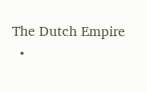The Dutch Empire
  •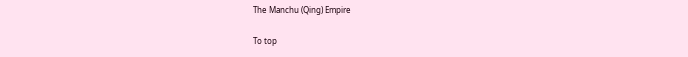The Manchu (Qing) Empire

To top